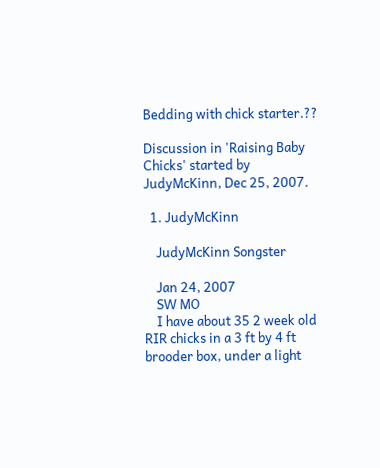Bedding with chick starter.??

Discussion in 'Raising Baby Chicks' started by JudyMcKinn, Dec 25, 2007.

  1. JudyMcKinn

    JudyMcKinn Songster

    Jan 24, 2007
    SW MO
    I have about 35 2 week old RIR chicks in a 3 ft by 4 ft brooder box, under a light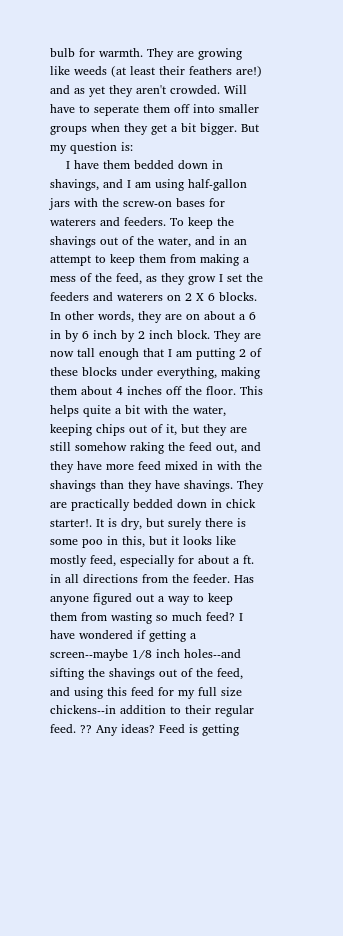bulb for warmth. They are growing like weeds (at least their feathers are!) and as yet they aren't crowded. Will have to seperate them off into smaller groups when they get a bit bigger. But my question is:
    I have them bedded down in shavings, and I am using half-gallon jars with the screw-on bases for waterers and feeders. To keep the shavings out of the water, and in an attempt to keep them from making a mess of the feed, as they grow I set the feeders and waterers on 2 X 6 blocks. In other words, they are on about a 6 in by 6 inch by 2 inch block. They are now tall enough that I am putting 2 of these blocks under everything, making them about 4 inches off the floor. This helps quite a bit with the water, keeping chips out of it, but they are still somehow raking the feed out, and they have more feed mixed in with the shavings than they have shavings. They are practically bedded down in chick starter!. It is dry, but surely there is some poo in this, but it looks like mostly feed, especially for about a ft. in all directions from the feeder. Has anyone figured out a way to keep them from wasting so much feed? I have wondered if getting a screen--maybe 1/8 inch holes--and sifting the shavings out of the feed, and using this feed for my full size chickens--in addition to their regular feed. ?? Any ideas? Feed is getting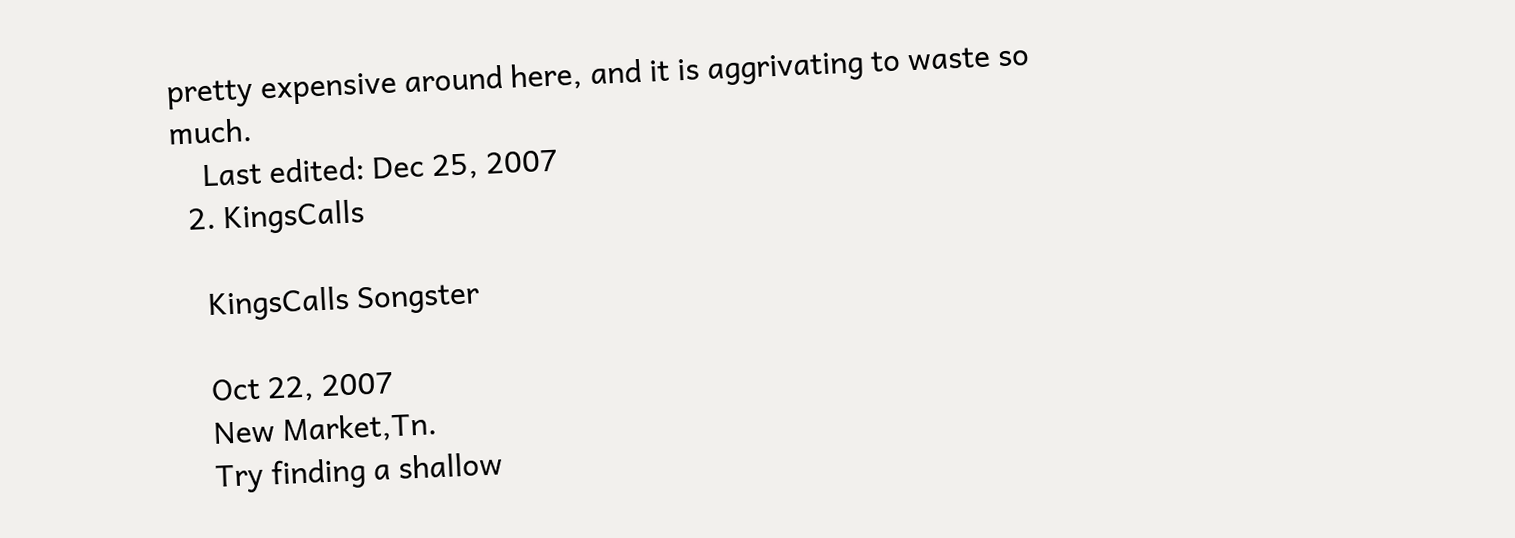pretty expensive around here, and it is aggrivating to waste so much.
    Last edited: Dec 25, 2007
  2. KingsCalls

    KingsCalls Songster

    Oct 22, 2007
    New Market,Tn.
    Try finding a shallow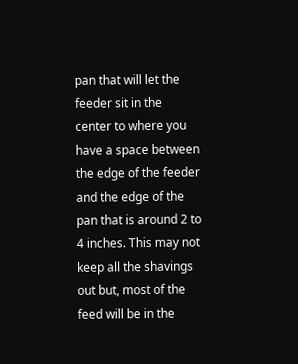pan that will let the feeder sit in the center to where you have a space between the edge of the feeder and the edge of the pan that is around 2 to 4 inches. This may not keep all the shavings out but, most of the feed will be in the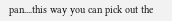pan....this way you can pick out the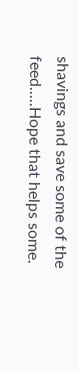shavings and save some of the feed.....Hope that helps some.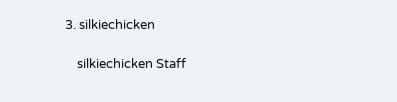3. silkiechicken

    silkiechicken Staff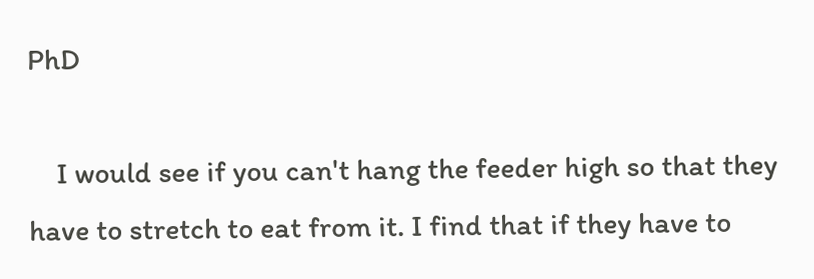PhD

    I would see if you can't hang the feeder high so that they have to stretch to eat from it. I find that if they have to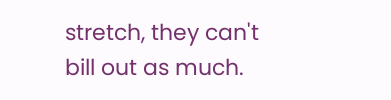stretch, they can't bill out as much.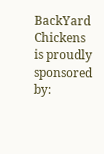BackYard Chickens is proudly sponsored by: